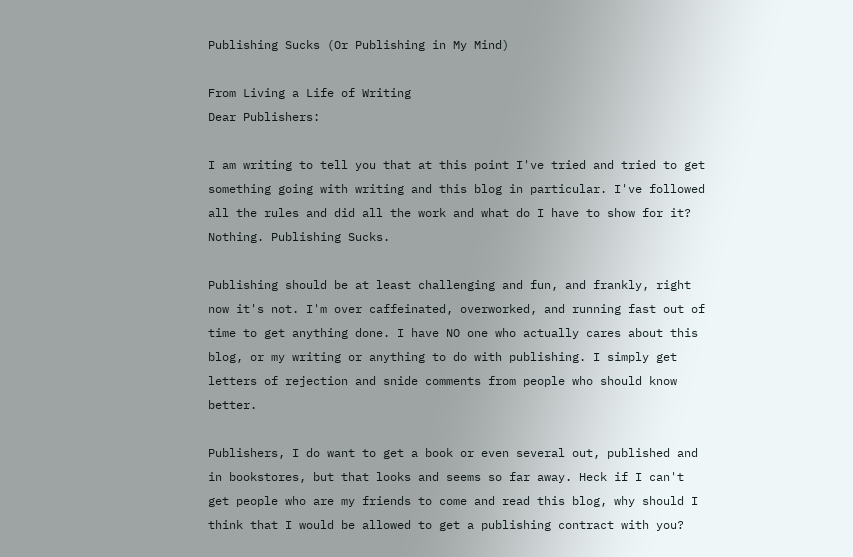Publishing Sucks (Or Publishing in My Mind)

From Living a Life of Writing
Dear Publishers:

I am writing to tell you that at this point I've tried and tried to get something going with writing and this blog in particular. I've followed all the rules and did all the work and what do I have to show for it? Nothing. Publishing Sucks.

Publishing should be at least challenging and fun, and frankly, right now it's not. I'm over caffeinated, overworked, and running fast out of time to get anything done. I have NO one who actually cares about this blog, or my writing or anything to do with publishing. I simply get letters of rejection and snide comments from people who should know better.

Publishers, I do want to get a book or even several out, published and in bookstores, but that looks and seems so far away. Heck if I can't get people who are my friends to come and read this blog, why should I think that I would be allowed to get a publishing contract with you?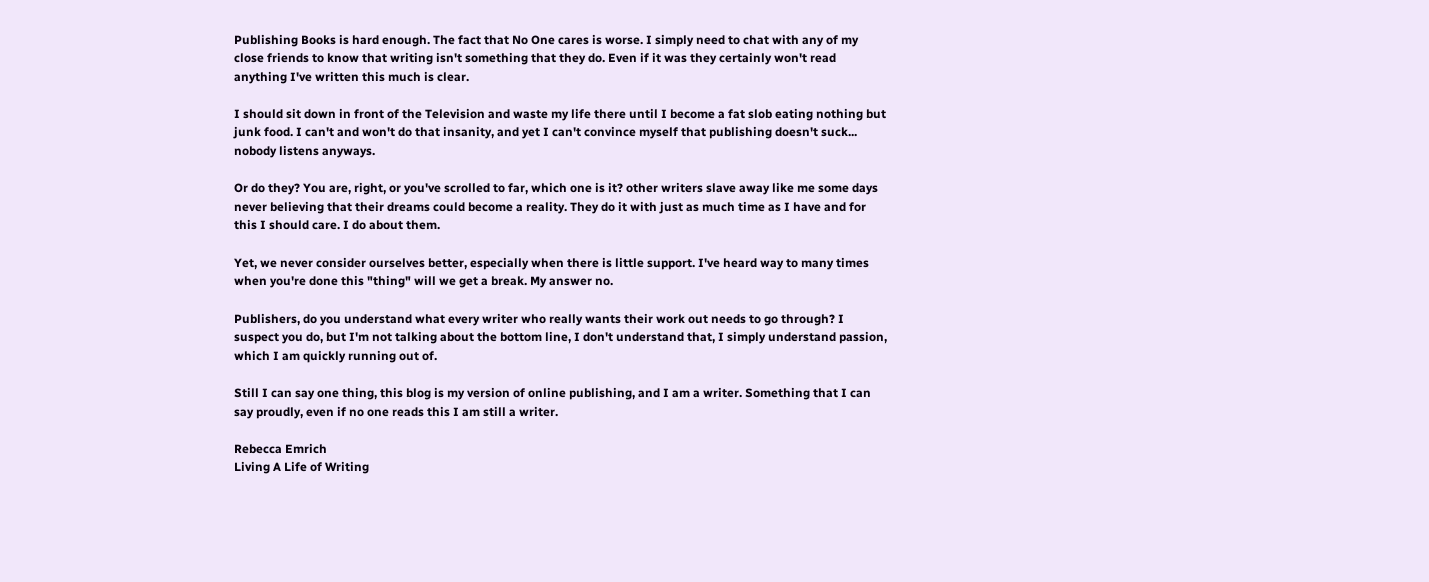Publishing Books is hard enough. The fact that No One cares is worse. I simply need to chat with any of my close friends to know that writing isn't something that they do. Even if it was they certainly won't read anything I've written this much is clear.

I should sit down in front of the Television and waste my life there until I become a fat slob eating nothing but junk food. I can't and won't do that insanity, and yet I can't convince myself that publishing doesn't suck... nobody listens anyways.

Or do they? You are, right, or you've scrolled to far, which one is it? other writers slave away like me some days never believing that their dreams could become a reality. They do it with just as much time as I have and for this I should care. I do about them.

Yet, we never consider ourselves better, especially when there is little support. I've heard way to many times when you're done this "thing" will we get a break. My answer no.

Publishers, do you understand what every writer who really wants their work out needs to go through? I suspect you do, but I'm not talking about the bottom line, I don't understand that, I simply understand passion, which I am quickly running out of.

Still I can say one thing, this blog is my version of online publishing, and I am a writer. Something that I can say proudly, even if no one reads this I am still a writer.

Rebecca Emrich
Living A Life of Writing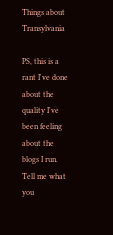Things about Transylvania

PS, this is a rant I've done about the quality I've been feeling about the blogs I run. Tell me what you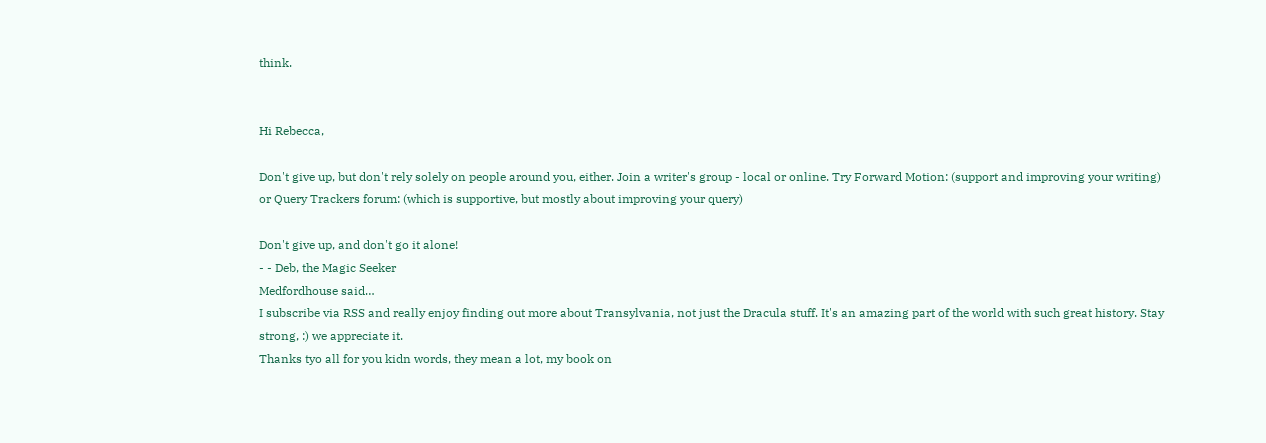think.


Hi Rebecca,

Don't give up, but don't rely solely on people around you, either. Join a writer's group - local or online. Try Forward Motion: (support and improving your writing)
or Query Trackers forum: (which is supportive, but mostly about improving your query)

Don't give up, and don't go it alone!
- - Deb, the Magic Seeker
Medfordhouse said…
I subscribe via RSS and really enjoy finding out more about Transylvania, not just the Dracula stuff. It's an amazing part of the world with such great history. Stay strong, :) we appreciate it.
Thanks tyo all for you kidn words, they mean a lot, my book on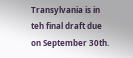Transylvania is in teh final draft due on September 30th.